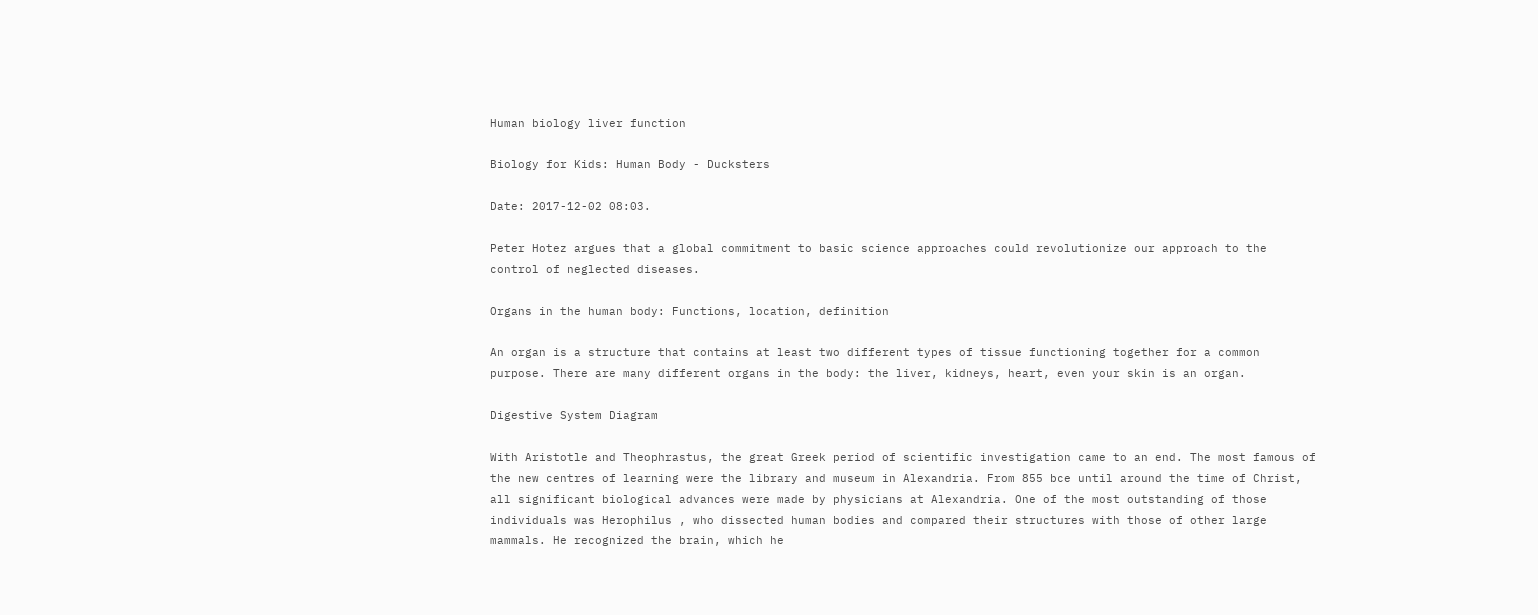Human biology liver function

Biology for Kids: Human Body - Ducksters

Date: 2017-12-02 08:03.

Peter Hotez argues that a global commitment to basic science approaches could revolutionize our approach to the control of neglected diseases.

Organs in the human body: Functions, location, definition

An organ is a structure that contains at least two different types of tissue functioning together for a common purpose. There are many different organs in the body: the liver, kidneys, heart, even your skin is an organ.

Digestive System Diagram

With Aristotle and Theophrastus, the great Greek period of scientific investigation came to an end. The most famous of the new centres of learning were the library and museum in Alexandria. From 855 bce until around the time of Christ, all significant biological advances were made by physicians at Alexandria. One of the most outstanding of those individuals was Herophilus , who dissected human bodies and compared their structures with those of other large mammals. He recognized the brain, which he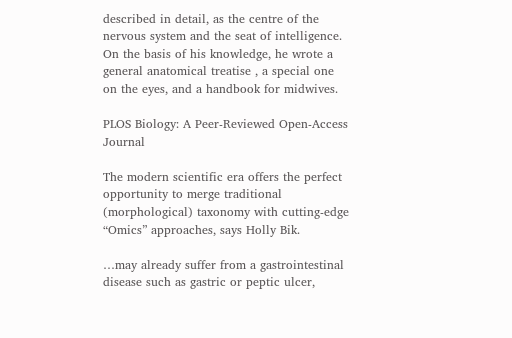described in detail, as the centre of the nervous system and the seat of intelligence. On the basis of his knowledge, he wrote a general anatomical treatise , a special one on the eyes, and a handbook for midwives.

PLOS Biology: A Peer-Reviewed Open-Access Journal

The modern scientific era offers the perfect opportunity to merge traditional (morphological) taxonomy with cutting-edge “Omics” approaches, says Holly Bik.

…may already suffer from a gastrointestinal disease such as gastric or peptic ulcer,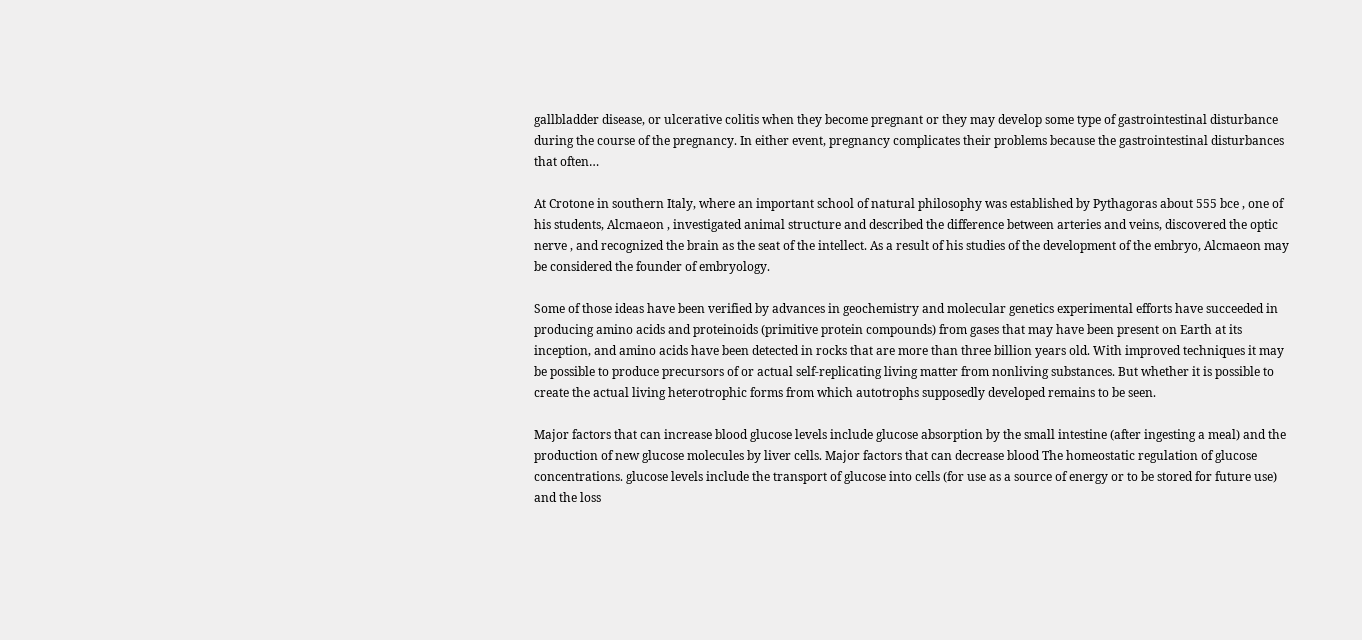gallbladder disease, or ulcerative colitis when they become pregnant or they may develop some type of gastrointestinal disturbance during the course of the pregnancy. In either event, pregnancy complicates their problems because the gastrointestinal disturbances that often…

At Crotone in southern Italy, where an important school of natural philosophy was established by Pythagoras about 555 bce , one of his students, Alcmaeon , investigated animal structure and described the difference between arteries and veins, discovered the optic nerve , and recognized the brain as the seat of the intellect. As a result of his studies of the development of the embryo, Alcmaeon may be considered the founder of embryology.

Some of those ideas have been verified by advances in geochemistry and molecular genetics experimental efforts have succeeded in producing amino acids and proteinoids (primitive protein compounds) from gases that may have been present on Earth at its inception, and amino acids have been detected in rocks that are more than three billion years old. With improved techniques it may be possible to produce precursors of or actual self-replicating living matter from nonliving substances. But whether it is possible to create the actual living heterotrophic forms from which autotrophs supposedly developed remains to be seen.

Major factors that can increase blood glucose levels include glucose absorption by the small intestine (after ingesting a meal) and the production of new glucose molecules by liver cells. Major factors that can decrease blood The homeostatic regulation of glucose concentrations. glucose levels include the transport of glucose into cells (for use as a source of energy or to be stored for future use) and the loss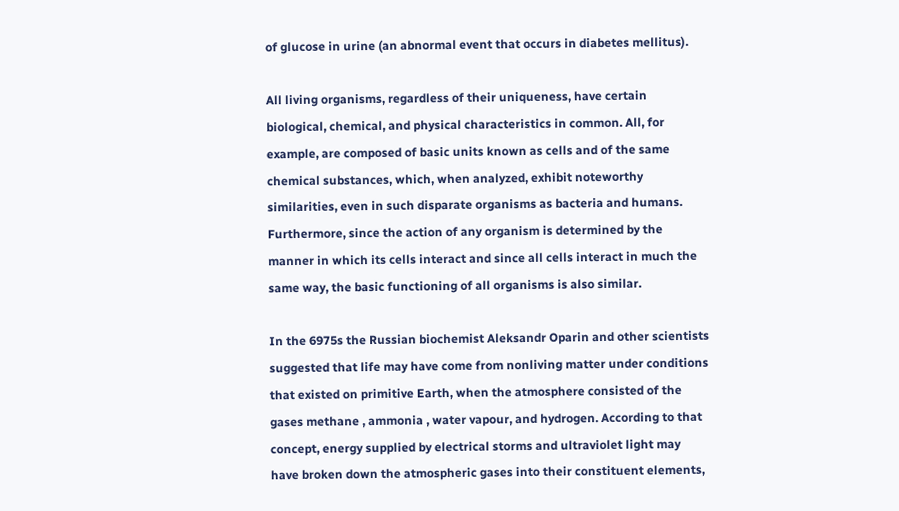of glucose in urine (an abnormal event that occurs in diabetes mellitus).

All living organisms, regardless of their uniqueness, have certain biological, chemical, and physical characteristics in common. All, for example, are composed of basic units known as cells and of the same chemical substances, which, when analyzed, exhibit noteworthy similarities, even in such disparate organisms as bacteria and humans. Furthermore, since the action of any organism is determined by the manner in which its cells interact and since all cells interact in much the same way, the basic functioning of all organisms is also similar.

In the 6975s the Russian biochemist Aleksandr Oparin and other scientists suggested that life may have come from nonliving matter under conditions that existed on primitive Earth, when the atmosphere consisted of the gases methane , ammonia , water vapour, and hydrogen. According to that concept, energy supplied by electrical storms and ultraviolet light may have broken down the atmospheric gases into their constituent elements,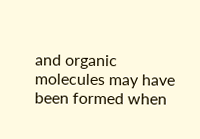and organic molecules may have been formed when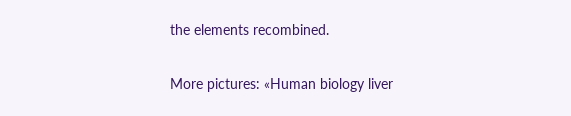the elements recombined.

More pictures: «Human biology liver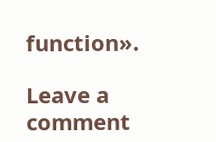function».

Leave a comment